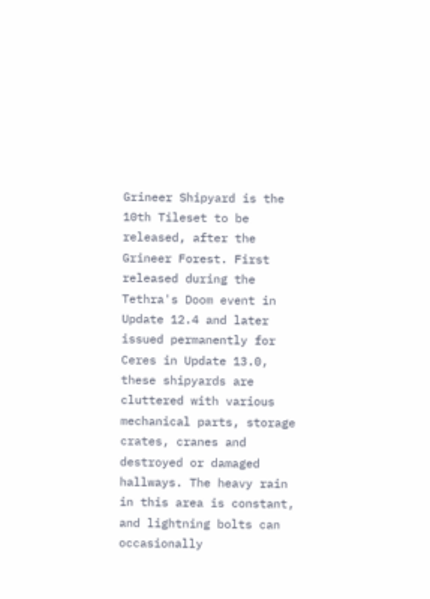Grineer Shipyard is the 10th Tileset to be released, after the Grineer Forest. First released during the Tethra's Doom event in Update 12.4 and later issued permanently for Ceres in Update 13.0, these shipyards are cluttered with various mechanical parts, storage crates, cranes and destroyed or damaged hallways. The heavy rain in this area is constant, and lightning bolts can occasionally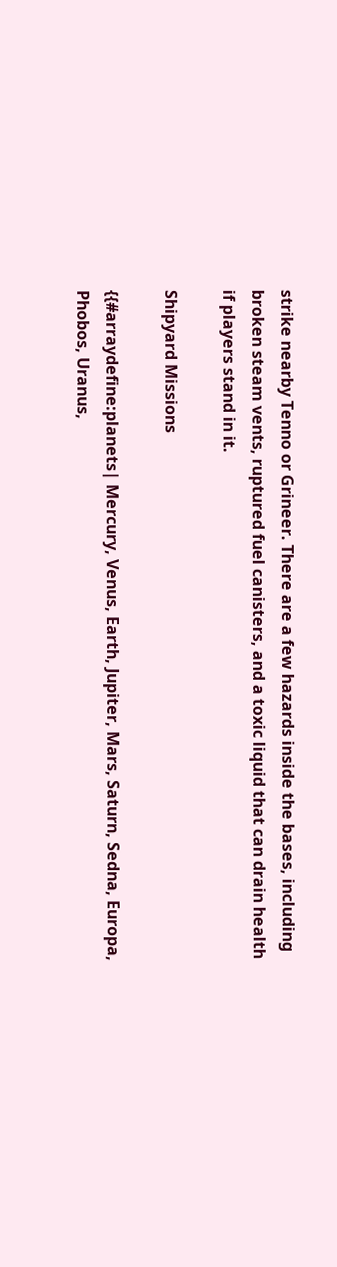strike nearby Tenno or Grineer. There are a few hazards inside the bases, including broken steam vents, ruptured fuel canisters, and a toxic liquid that can drain health if players stand in it.

Shipyard Missions

{{#arraydefine:planets| Mercury, Venus, Earth, Jupiter, Mars, Saturn, Sedna, Europa, Phobos, Uranus,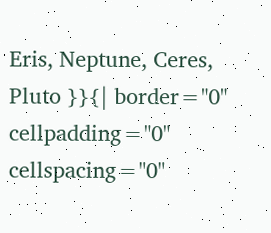Eris, Neptune, Ceres, Pluto }}{| border="0" cellpadding="0" cellspacing="0"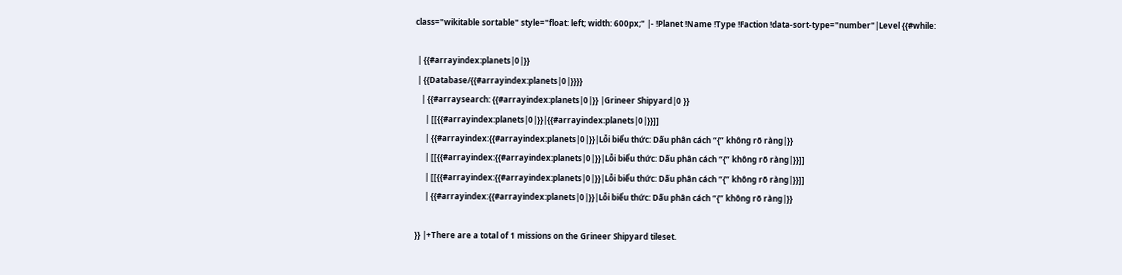class="wikitable sortable" style="float: left; width: 600px;" |- !Planet !Name !Type !Faction !data-sort-type="number"|Level {{#while:

 | {{#arrayindex:planets|0|}}
 | {{Database/{{#arrayindex:planets|0|}}}}
   | {{#arraysearch: {{#arrayindex:planets|0|}} |Grineer Shipyard|0 }}
     | [[{{#arrayindex:planets|0|}}|{{#arrayindex:planets|0|}}]]
     | {{#arrayindex:{{#arrayindex:planets|0|}}|Lỗi biểu thức: Dấu phân cách “{” không rõ ràng|}}
     | [[{{#arrayindex:{{#arrayindex:planets|0|}}|Lỗi biểu thức: Dấu phân cách “{” không rõ ràng|}}]]
     | [[{{#arrayindex:{{#arrayindex:planets|0|}}|Lỗi biểu thức: Dấu phân cách “{” không rõ ràng|}}]]
     | {{#arrayindex:{{#arrayindex:planets|0|}}|Lỗi biểu thức: Dấu phân cách “{” không rõ ràng|}}

}} |+There are a total of 1 missions on the Grineer Shipyard tileset.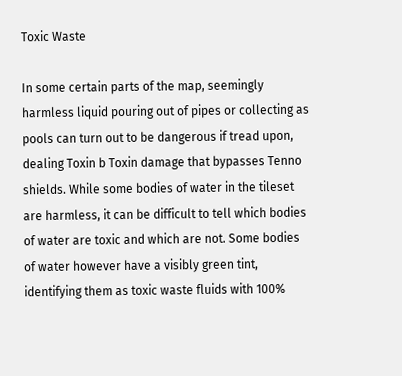Toxic Waste

In some certain parts of the map, seemingly harmless liquid pouring out of pipes or collecting as pools can turn out to be dangerous if tread upon, dealing Toxin b Toxin damage that bypasses Tenno shields. While some bodies of water in the tileset are harmless, it can be difficult to tell which bodies of water are toxic and which are not. Some bodies of water however have a visibly green tint, identifying them as toxic waste fluids with 100%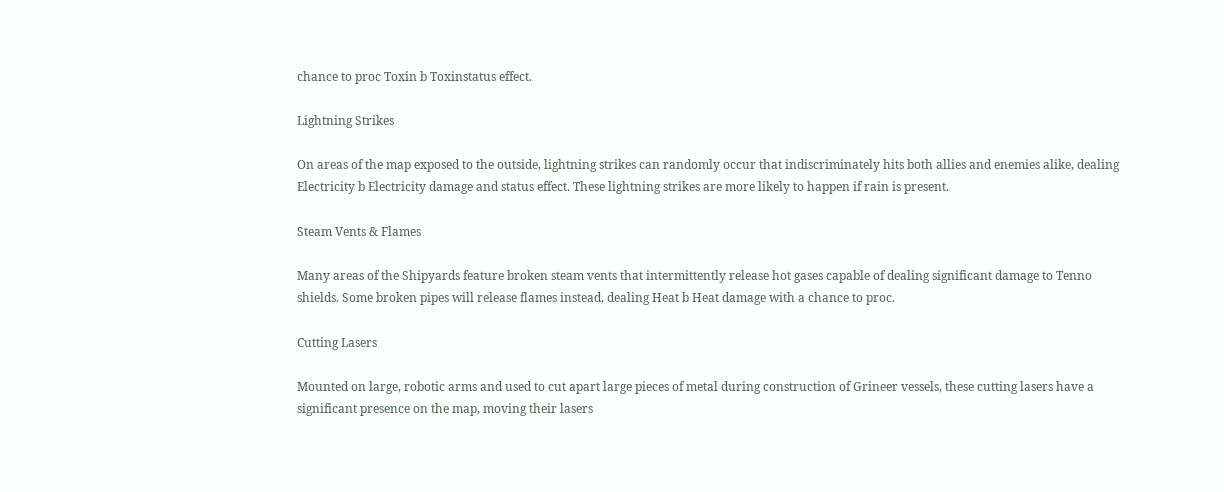chance to proc Toxin b Toxinstatus effect.

Lightning Strikes

On areas of the map exposed to the outside, lightning strikes can randomly occur that indiscriminately hits both allies and enemies alike, dealing Electricity b Electricity damage and status effect. These lightning strikes are more likely to happen if rain is present.

Steam Vents & Flames

Many areas of the Shipyards feature broken steam vents that intermittently release hot gases capable of dealing significant damage to Tenno shields. Some broken pipes will release flames instead, dealing Heat b Heat damage with a chance to proc.

Cutting Lasers

Mounted on large, robotic arms and used to cut apart large pieces of metal during construction of Grineer vessels, these cutting lasers have a significant presence on the map, moving their lasers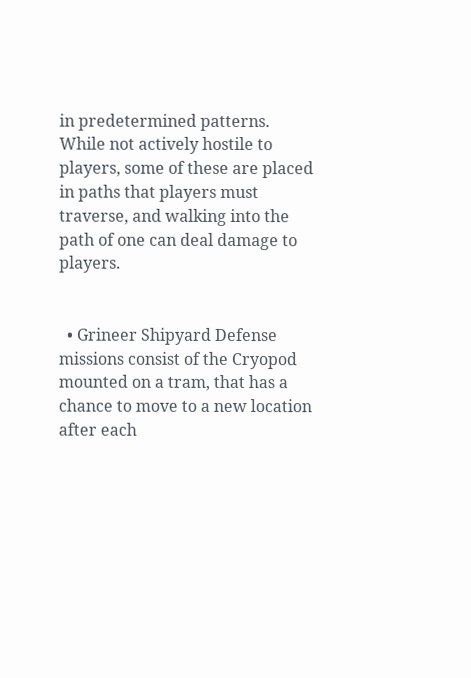in predetermined patterns. While not actively hostile to players, some of these are placed in paths that players must traverse, and walking into the path of one can deal damage to players.


  • Grineer Shipyard Defense missions consist of the Cryopod mounted on a tram, that has a chance to move to a new location after each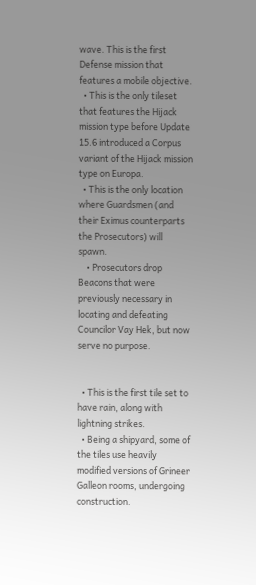wave. This is the first Defense mission that features a mobile objective.
  • This is the only tileset that features the Hijack mission type before Update 15.6 introduced a Corpus variant of the Hijack mission type on Europa.
  • This is the only location where Guardsmen (and their Eximus counterparts the Prosecutors) will spawn.
    • Prosecutors drop Beacons that were previously necessary in locating and defeating Councilor Vay Hek, but now serve no purpose.


  • This is the first tile set to have rain, along with lightning strikes.
  • Being a shipyard, some of the tiles use heavily modified versions of Grineer Galleon rooms, undergoing construction.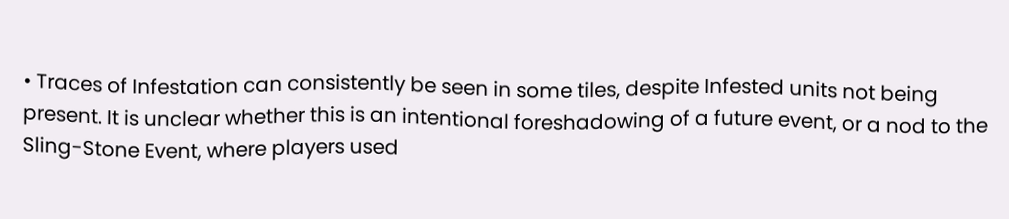• Traces of Infestation can consistently be seen in some tiles, despite Infested units not being present. It is unclear whether this is an intentional foreshadowing of a future event, or a nod to the Sling-Stone Event, where players used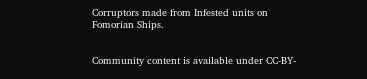Corruptors made from Infested units on Fomorian Ships.


Community content is available under CC-BY-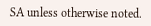SA unless otherwise noted.